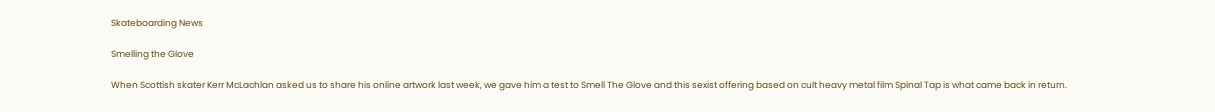Skateboarding News

Smelling the Glove

When Scottish skater Kerr McLachlan asked us to share his online artwork last week, we gave him a test to Smell The Glove and this sexist offering based on cult heavy metal film Spinal Tap is what came back in return.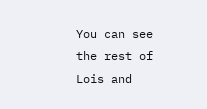You can see the rest of Lois and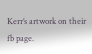Kerr’s artwork on their fb page.